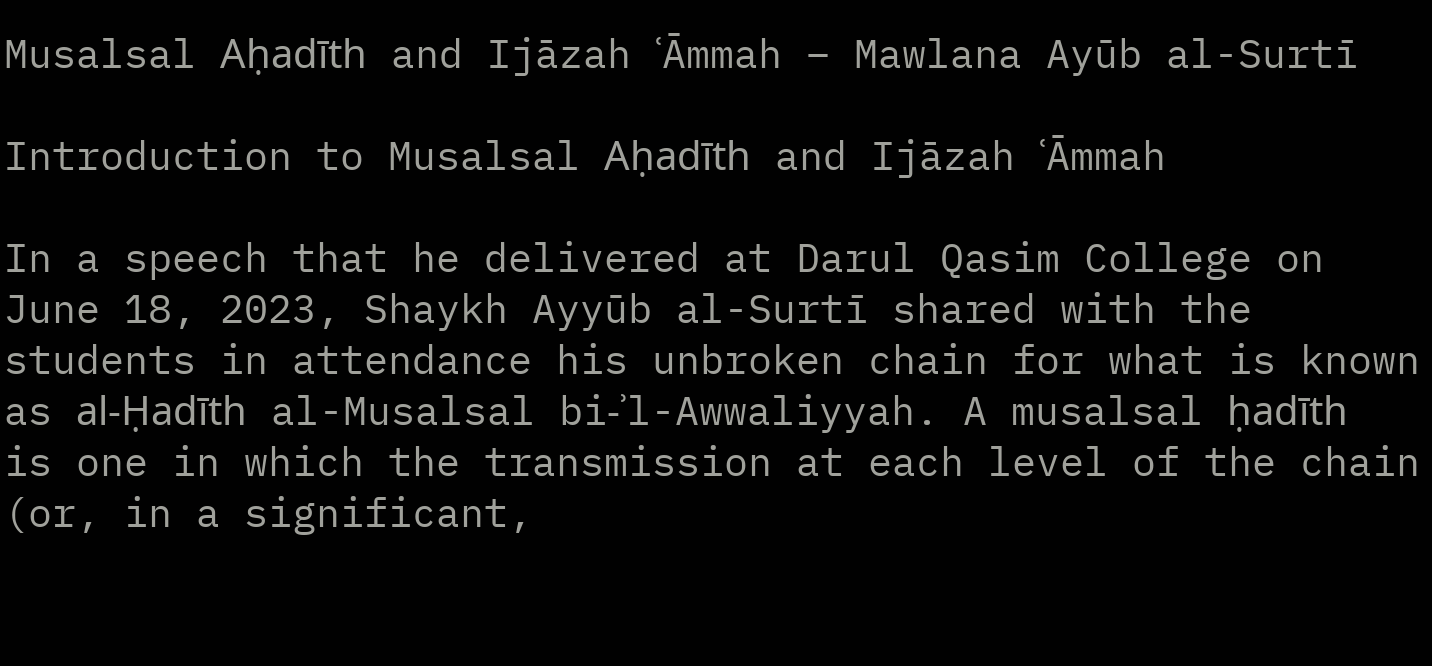Musalsal Aḥadīth and Ijāzah ʿĀmmah – Mawlana Ayūb al-Surtī

Introduction to Musalsal Aḥadīth and Ijāzah ʿĀmmah

In a speech that he delivered at Darul Qasim College on June 18, 2023, Shaykh Ayyūb al-Surtī shared with the students in attendance his unbroken chain for what is known as al-Ḥadīth al-Musalsal bi-ʾl-Awwaliyyah. A musalsal ḥadīth is one in which the transmission at each level of the chain (or, in a significant,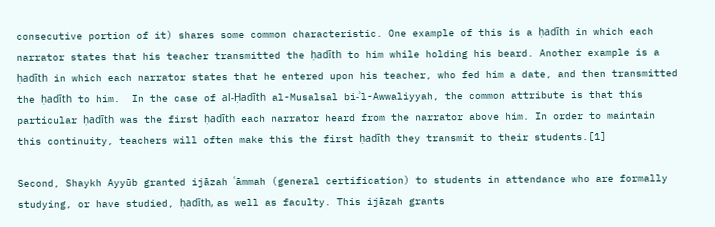consecutive portion of it) shares some common characteristic. One example of this is a ḥadīth in which each narrator states that his teacher transmitted the ḥadīth to him while holding his beard. Another example is a ḥadīth in which each narrator states that he entered upon his teacher, who fed him a date, and then transmitted the ḥadīth to him.  In the case of al-Ḥadīth al-Musalsal bi-ʾl-Awwaliyyah, the common attribute is that this particular ḥadīth was the first ḥadīth each narrator heard from the narrator above him. In order to maintain this continuity, teachers will often make this the first ḥadīth they transmit to their students.[1]

Second, Shaykh Ayyūb granted ijāzah ʿāmmah (general certification) to students in attendance who are formally studying, or have studied, ḥadīth, as well as faculty. This ijāzah grants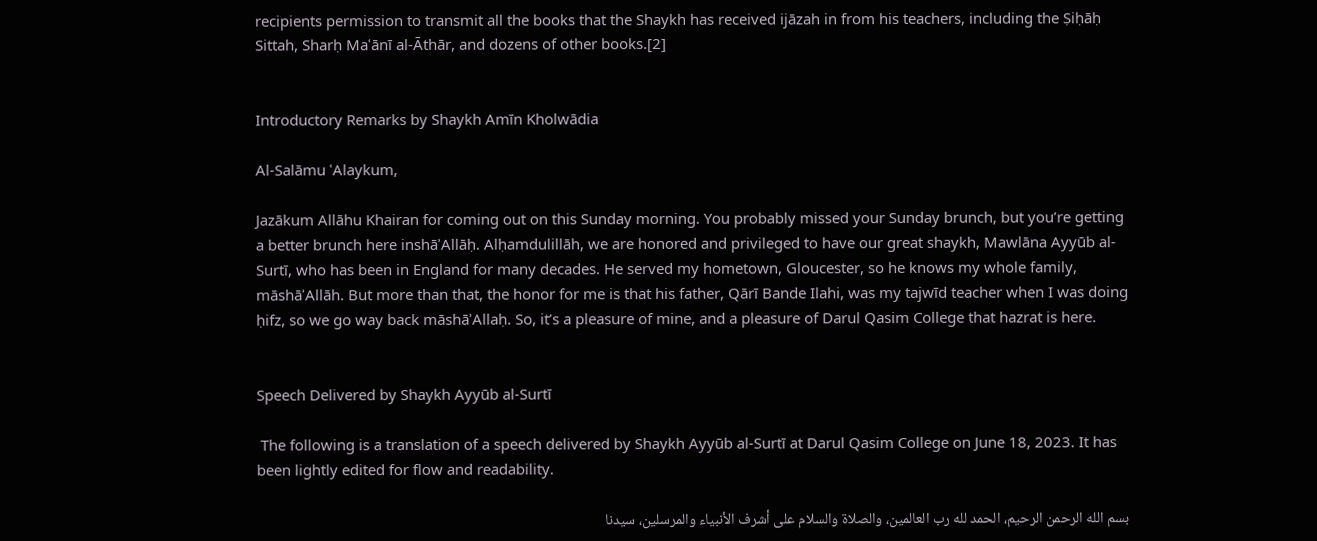recipients permission to transmit all the books that the Shaykh has received ijāzah in from his teachers, including the Ṣiḥāḥ Sittah, Sharḥ Maʿānī al-Āthār, and dozens of other books.[2]


Introductory Remarks by Shaykh Amīn Kholwādia

Al-Salāmu ʿAlaykum,

Jazākum Allāhu Khairan for coming out on this Sunday morning. You probably missed your Sunday brunch, but you’re getting a better brunch here inshāʾAllāḥ. Alḥamdulillāh, we are honored and privileged to have our great shaykh, Mawlāna Ayyūb al-Surtī, who has been in England for many decades. He served my hometown, Gloucester, so he knows my whole family, māshāʾAllāh. But more than that, the honor for me is that his father, Qārī Bande Ilahi, was my tajwīd teacher when I was doing ḥifz, so we go way back māshāʾAllaḥ. So, it’s a pleasure of mine, and a pleasure of Darul Qasim College that hazrat is here.


Speech Delivered by Shaykh Ayyūb al-Surtī

 The following is a translation of a speech delivered by Shaykh Ayyūb al-Surtī at Darul Qasim College on June 18, 2023. It has been lightly edited for flow and readability.

بسم الله الرحمن الرحيم، الحمد لله رب العالمين، والصلاة والسلام على أشرف الأنبياء والمرسلين، سيدنا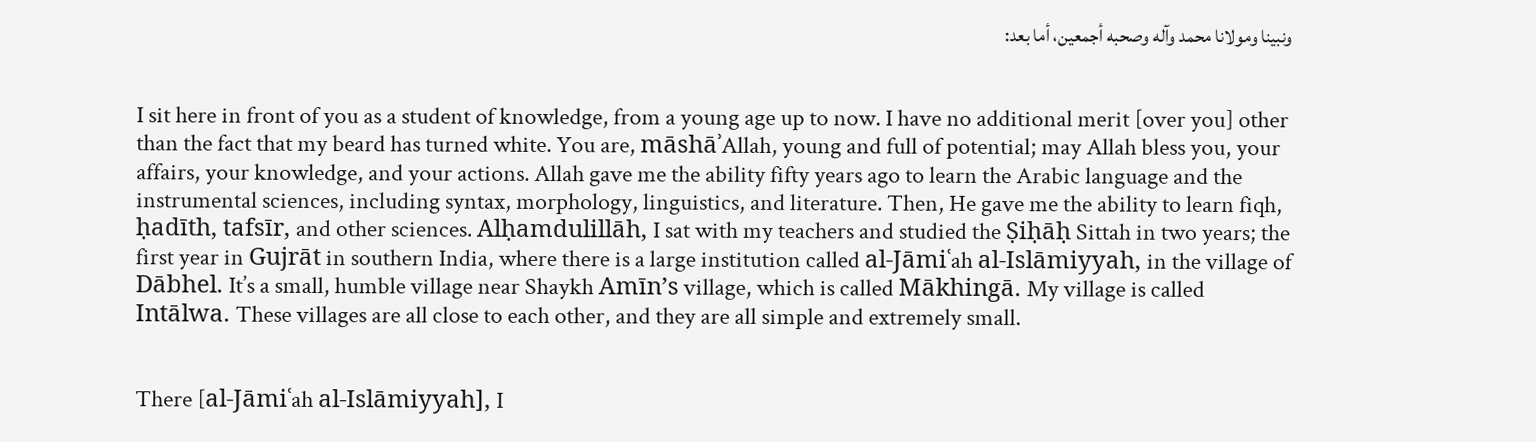ونبينا ومولانا محمد وآله وصحبه أجمعين، أما بعد:


I sit here in front of you as a student of knowledge, from a young age up to now. I have no additional merit [over you] other than the fact that my beard has turned white. You are, māshāʾAllah, young and full of potential; may Allah bless you, your affairs, your knowledge, and your actions. Allah gave me the ability fifty years ago to learn the Arabic language and the instrumental sciences, including syntax, morphology, linguistics, and literature. Then, He gave me the ability to learn fiqh, ḥadīth, tafsīr, and other sciences. Alḥamdulillāh, I sat with my teachers and studied the Ṣiḥāḥ Sittah in two years; the first year in Gujrāt in southern India, where there is a large institution called al-Jāmiʿah al-Islāmiyyah, in the village of Dābhel. It’s a small, humble village near Shaykh Amīn’s village, which is called Mākhingā. My village is called Intālwa. These villages are all close to each other, and they are all simple and extremely small.


There [al-Jāmiʿah al-Islāmiyyah], I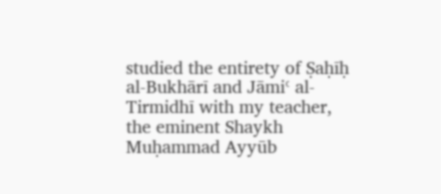studied the entirety of Ṣaḥīḥ al-Bukhārī and Jāmiʿ al-Tirmidhī with my teacher, the eminent Shaykh Muḥammad Ayyūb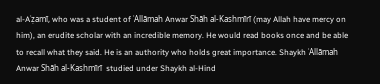al-Aʿẓamī, who was a student of ʿAllāmah Anwar Shāh al-Kashmīrī (may Allah have mercy on him), an erudite scholar with an incredible memory. He would read books once and be able to recall what they said. He is an authority who holds great importance. Shaykh ʾAllāmah Anwar Shāh al-Kashmīrī  studied under Shaykh al-Hind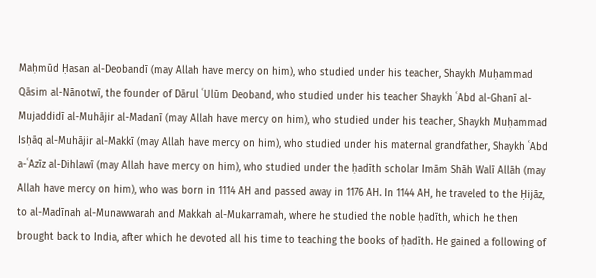Maḥmūd Ḥasan al-Deobandī (may Allah have mercy on him), who studied under his teacher, Shaykh Muḥammad Qāsim al-Nānotwī, the founder of Dārul ʿUlūm Deoband, who studied under his teacher Shaykh ʿAbd al-Ghanī al-Mujaddidī al-Muhājir al-Madanī (may Allah have mercy on him), who studied under his teacher, Shaykh Muḥammad Isḥāq al-Muhājir al-Makkī (may Allah have mercy on him), who studied under his maternal grandfather, Shaykh ʿAbd a-ʿAzīz al-Dihlawī (may Allah have mercy on him), who studied under the ḥadīth scholar Imām Shāh Walī Allāh (may Allah have mercy on him), who was born in 1114 AH and passed away in 1176 AH. In 1144 AH, he traveled to the Ḥijāz, to al-Madīnah al-Munawwarah and Makkah al-Mukarramah, where he studied the noble ḥadīth, which he then brought back to India, after which he devoted all his time to teaching the books of ḥadīth. He gained a following of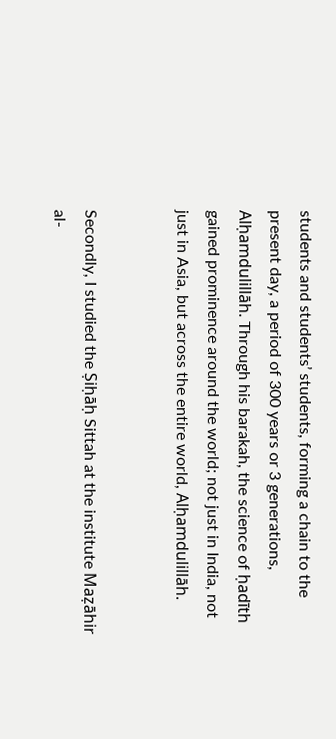students and students’ students, forming a chain to the present day, a period of 300 years or 3 generations, Alḥamdulillāh. Through his barakah, the science of ḥadīth gained prominence around the world; not just in India, not just in Asia, but across the entire world, Alḥamdulillāh.


Secondly, I studied the Ṣiḥāḥ Sittah at the institute Maẓāhir al-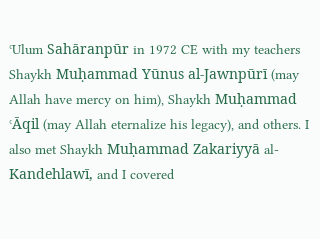ʿUlum Sahāranpūr in 1972 CE with my teachers Shaykh Muḥammad Yūnus al-Jawnpūrī (may Allah have mercy on him), Shaykh Muḥammad ʿĀqil (may Allah eternalize his legacy), and others. I also met Shaykh Muḥammad Zakariyyā al-Kandehlawī, and I covered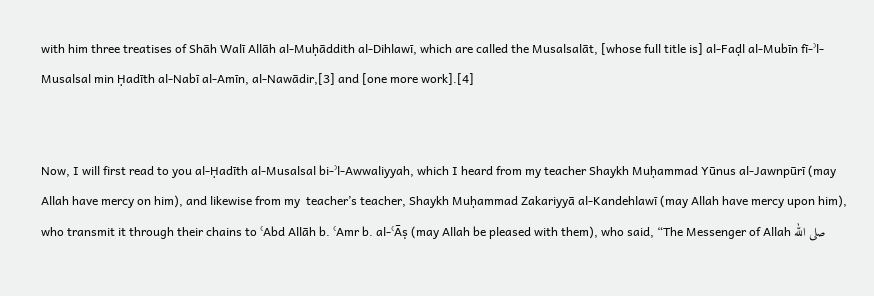with him three treatises of Shāh Walī Allāh al-Muḥāddith al-Dihlawī, which are called the Musalsalāt, [whose full title is] al-Faḍl al-Mubīn fī-ʾl-Musalsal min Ḥadīth al-Nabī al-Amīn, al-Nawādir,[3] and [one more work].[4]


Now, I will first read to you al-Ḥadīth al-Musalsal bi-ʾl-Awwaliyyah, which I heard from my teacher Shaykh Muḥammad Yūnus al-Jawnpūrī (may Allah have mercy on him), and likewise from my  teacher’s teacher, Shaykh Muḥammad Zakariyyā al-Kandehlawī (may Allah have mercy upon him), who transmit it through their chains to ʿAbd Allāh b. ʿAmr b. al-ʿĀṣ (may Allah be pleased with them), who said, “The Messenger of Allah صلى الله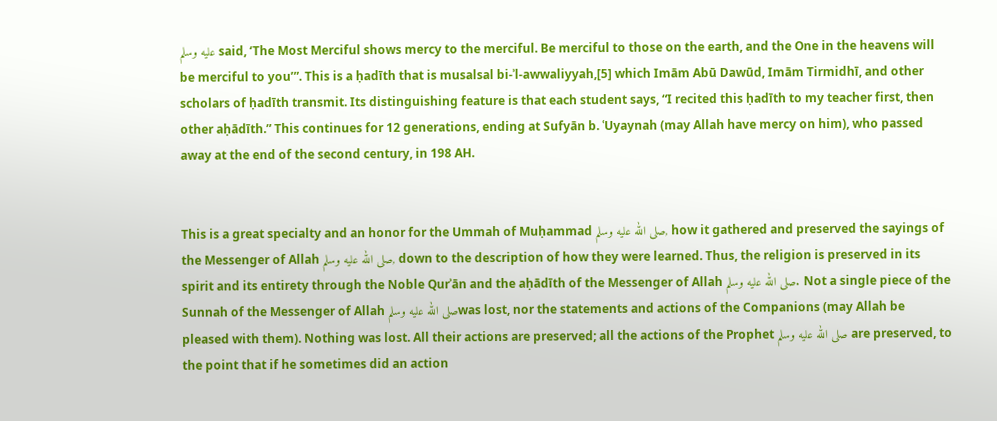عليه وسلم said, ‘The Most Merciful shows mercy to the merciful. Be merciful to those on the earth, and the One in the heavens will be merciful to you’”. This is a ḥadīth that is musalsal bi-ʾl-awwaliyyah,[5] which Imām Abū Dawūd, Imām Tirmidhī, and other scholars of ḥadīth transmit. Its distinguishing feature is that each student says, “I recited this ḥadīth to my teacher first, then other aḥādīth.” This continues for 12 generations, ending at Sufyān b. ʿUyaynah (may Allah have mercy on him), who passed away at the end of the second century, in 198 AH.


This is a great specialty and an honor for the Ummah of Muḥammad صلى الله عليه وسلم, how it gathered and preserved the sayings of the Messenger of Allah صلى الله عليه وسلم, down to the description of how they were learned. Thus, the religion is preserved in its spirit and its entirety through the Noble Qurʾān and the aḥādīth of the Messenger of Allah صلى الله عليه وسلم. Not a single piece of the Sunnah of the Messenger of Allah صلى الله عليه وسلمwas lost, nor the statements and actions of the Companions (may Allah be pleased with them). Nothing was lost. All their actions are preserved; all the actions of the Prophet صلى الله عليه وسلم are preserved, to the point that if he sometimes did an action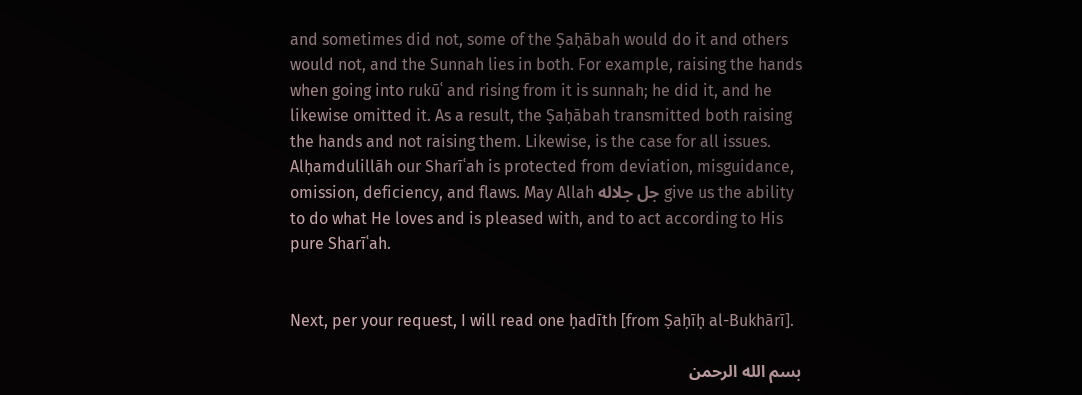and sometimes did not, some of the Ṣaḥābah would do it and others would not, and the Sunnah lies in both. For example, raising the hands when going into rukūʿ and rising from it is sunnah; he did it, and he likewise omitted it. As a result, the Ṣaḥābah transmitted both raising the hands and not raising them. Likewise, is the case for all issues. Alḥamdulillāh our Sharīʿah is protected from deviation, misguidance, omission, deficiency, and flaws. May Allah جل جلاله give us the ability to do what He loves and is pleased with, and to act according to His pure Sharīʿah.


Next, per your request, I will read one ḥadīth [from Ṣaḥīḥ al-Bukhārī].

بسم الله الرحمن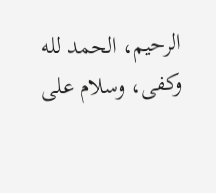الرحيم، الحمد لله وكفى، وسلام على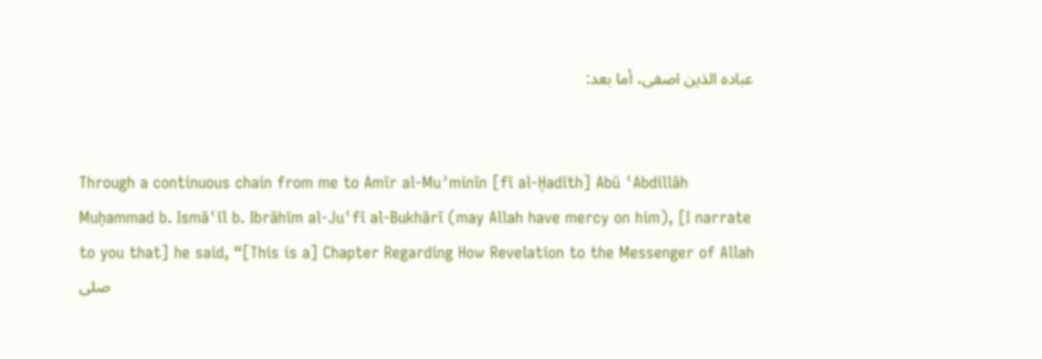عباده الذين اصفى، أما بعد:


Through a continuous chain from me to Amīr al-Muʾminīn [fī al-Ḥadīth] Abū ʿAbdillāh Muḥammad b. Ismāʿīl b. Ibrāhīm al-Juʿfī al-Bukhārī (may Allah have mercy on him), [I narrate to you that] he said, “[This is a] Chapter Regarding How Revelation to the Messenger of Allah صلى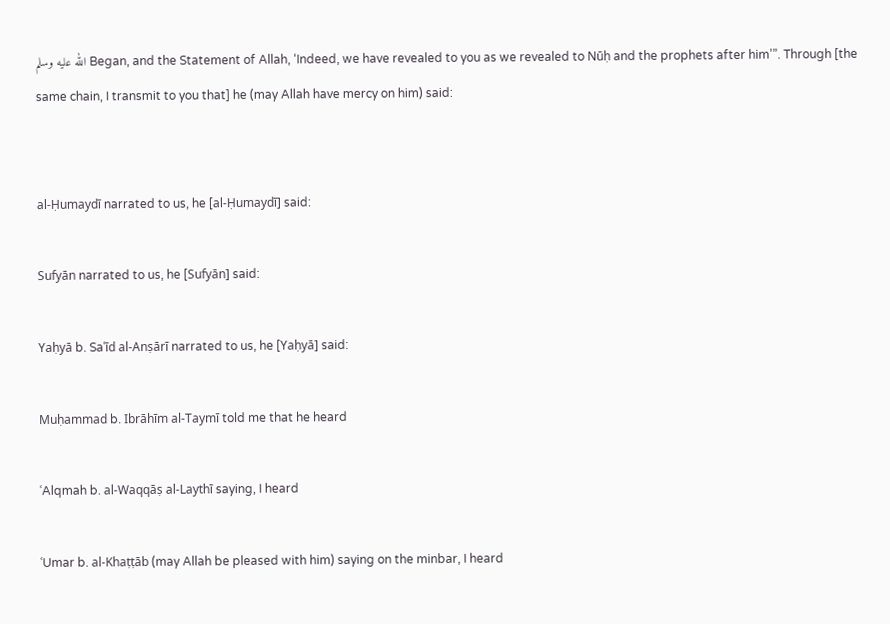الله عليه وسلم Began, and the Statement of Allah, ‘Indeed, we have revealed to you as we revealed to Nūḥ and the prophets after him’”. Through [the same chain, I transmit to you that] he (may Allah have mercy on him) said:


al-Ḥumaydī narrated to us, he [al-Ḥumaydī] said:

Sufyān narrated to us, he [Sufyān] said:

Yaḥyā b. Saʿīd al-Anṣārī narrated to us, he [Yaḥyā] said:

Muḥammad b. Ibrāhīm al-Taymī told me that he heard

ʿAlqmah b. al-Waqqāṣ al-Laythī saying, I heard

ʿUmar b. al-Khaṭṭāb (may Allah be pleased with him) saying on the minbar, I heard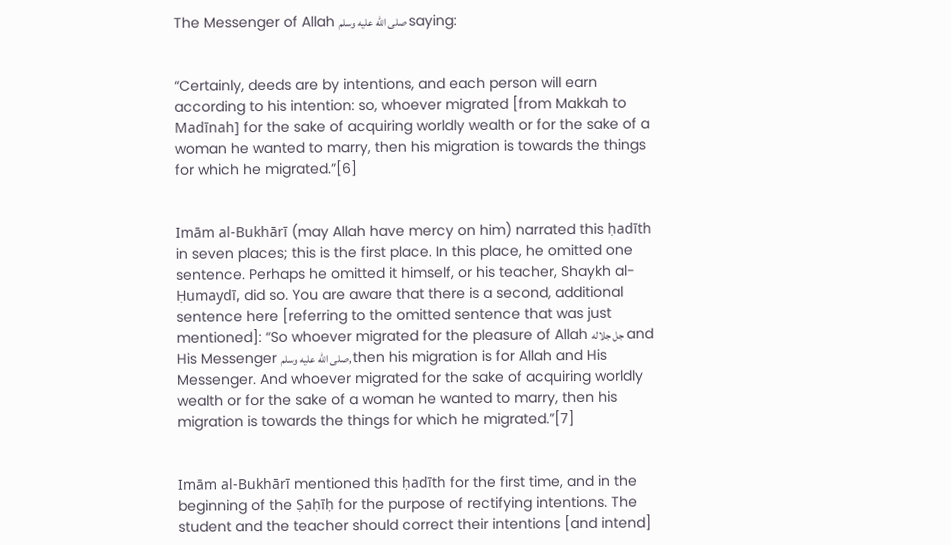The Messenger of Allah صلى الله عليه وسلم saying:


“Certainly, deeds are by intentions, and each person will earn according to his intention: so, whoever migrated [from Makkah to Madīnah] for the sake of acquiring worldly wealth or for the sake of a woman he wanted to marry, then his migration is towards the things for which he migrated.”[6]


Imām al-Bukhārī (may Allah have mercy on him) narrated this ḥadīth in seven places; this is the first place. In this place, he omitted one sentence. Perhaps he omitted it himself, or his teacher, Shaykh al-Ḥumaydī, did so. You are aware that there is a second, additional sentence here [referring to the omitted sentence that was just mentioned]: “So whoever migrated for the pleasure of Allah جل جلاله and His Messenger صلى الله عليه وسلم, then his migration is for Allah and His Messenger. And whoever migrated for the sake of acquiring worldly wealth or for the sake of a woman he wanted to marry, then his migration is towards the things for which he migrated.”[7]


Imām al-Bukhārī mentioned this ḥadīth for the first time, and in the beginning of the Ṣaḥīḥ for the purpose of rectifying intentions. The student and the teacher should correct their intentions [and intend]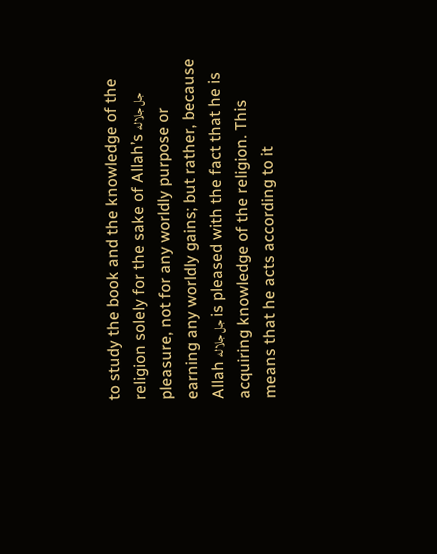to study the book and the knowledge of the religion solely for the sake of Allah’s جل جلاله pleasure, not for any worldly purpose or earning any worldly gains; but rather, because Allah جل جلاله is pleased with the fact that he is acquiring knowledge of the religion. This means that he acts according to it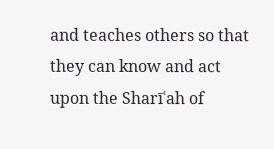and teaches others so that they can know and act upon the Sharīʿah of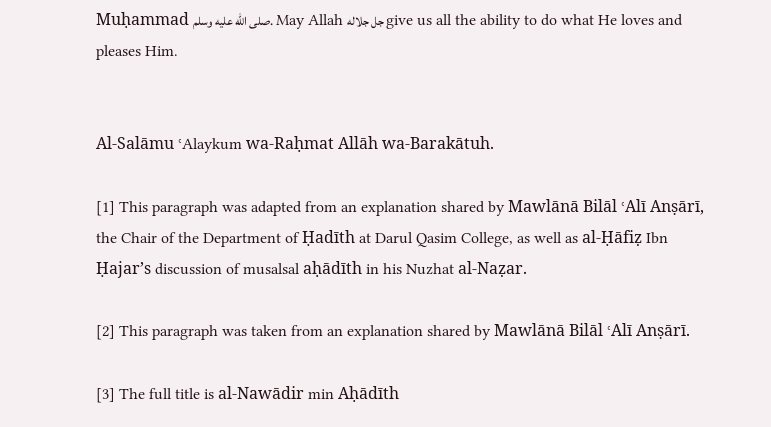Muḥammad صلى الله عليه وسلم. May Allah جل جلاله give us all the ability to do what He loves and pleases Him.


Al-Salāmu ʿAlaykum wa-Raḥmat Allāh wa-Barakātuh.

[1] This paragraph was adapted from an explanation shared by Mawlānā Bilāl ʿAlī Anṣārī, the Chair of the Department of Ḥadīth at Darul Qasim College, as well as al-Ḥāfiẓ Ibn Ḥajar’s discussion of musalsal aḥādīth in his Nuzhat al-Naẓar.

[2] This paragraph was taken from an explanation shared by Mawlānā Bilāl ʿAlī Anṣārī.

[3] The full title is al-Nawādir min Aḥādīth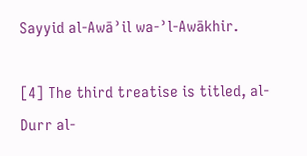Sayyid al-Awāʾil wa-ʾl-Awākhir.

[4] The third treatise is titled, al-Durr al-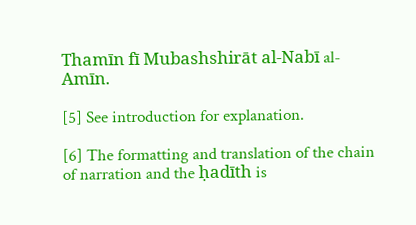Thamīn fī Mubashshirāt al-Nabī al-Amīn.

[5] See introduction for explanation.

[6] The formatting and translation of the chain of narration and the ḥadīth is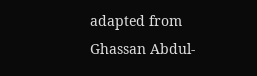adapted from Ghassan Abdul-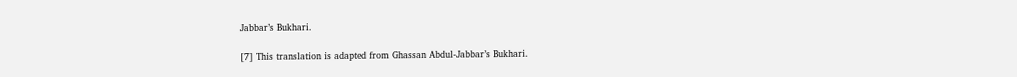Jabbar’s Bukhari.

[7] This translation is adapted from Ghassan Abdul-Jabbar’s Bukhari.